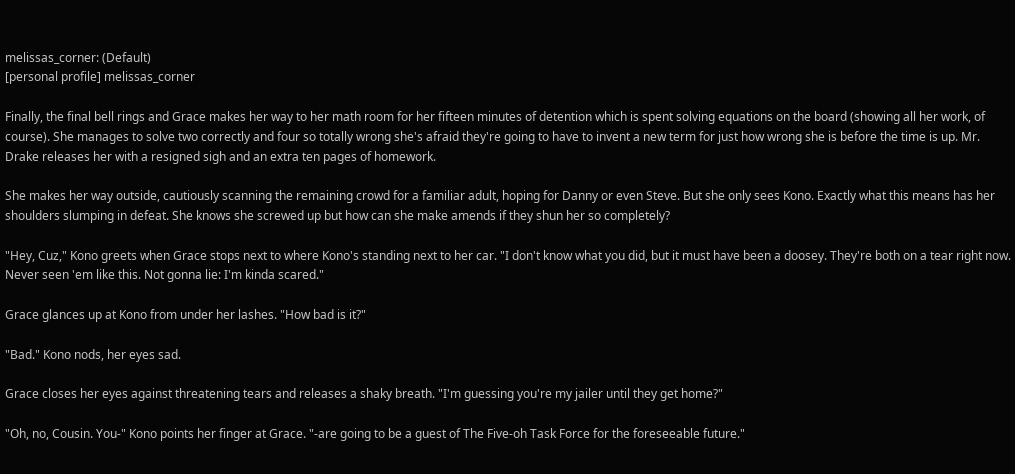melissas_corner: (Default)
[personal profile] melissas_corner

Finally, the final bell rings and Grace makes her way to her math room for her fifteen minutes of detention which is spent solving equations on the board (showing all her work, of course). She manages to solve two correctly and four so totally wrong she's afraid they're going to have to invent a new term for just how wrong she is before the time is up. Mr. Drake releases her with a resigned sigh and an extra ten pages of homework.

She makes her way outside, cautiously scanning the remaining crowd for a familiar adult, hoping for Danny or even Steve. But she only sees Kono. Exactly what this means has her shoulders slumping in defeat. She knows she screwed up but how can she make amends if they shun her so completely?

"Hey, Cuz," Kono greets when Grace stops next to where Kono's standing next to her car. "I don't know what you did, but it must have been a doosey. They're both on a tear right now. Never seen 'em like this. Not gonna lie: I'm kinda scared."

Grace glances up at Kono from under her lashes. "How bad is it?"

"Bad." Kono nods, her eyes sad.

Grace closes her eyes against threatening tears and releases a shaky breath. "I'm guessing you're my jailer until they get home?"

"Oh, no, Cousin. You-" Kono points her finger at Grace. "-are going to be a guest of The Five-oh Task Force for the foreseeable future."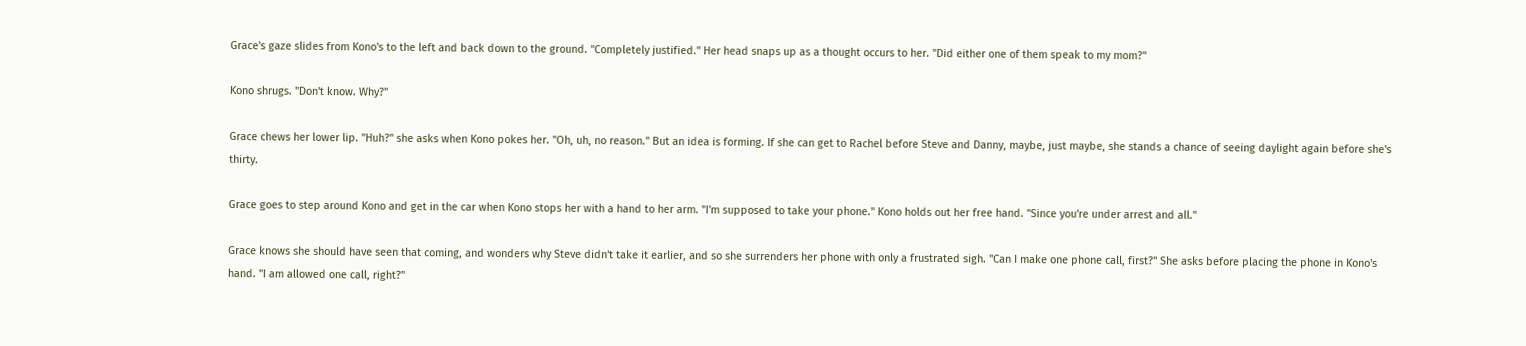Grace's gaze slides from Kono's to the left and back down to the ground. "Completely justified." Her head snaps up as a thought occurs to her. "Did either one of them speak to my mom?"

Kono shrugs. "Don't know. Why?"

Grace chews her lower lip. "Huh?" she asks when Kono pokes her. "Oh, uh, no reason." But an idea is forming. If she can get to Rachel before Steve and Danny, maybe, just maybe, she stands a chance of seeing daylight again before she's thirty.

Grace goes to step around Kono and get in the car when Kono stops her with a hand to her arm. "I'm supposed to take your phone." Kono holds out her free hand. "Since you're under arrest and all."

Grace knows she should have seen that coming, and wonders why Steve didn't take it earlier, and so she surrenders her phone with only a frustrated sigh. "Can I make one phone call, first?" She asks before placing the phone in Kono's hand. "I am allowed one call, right?"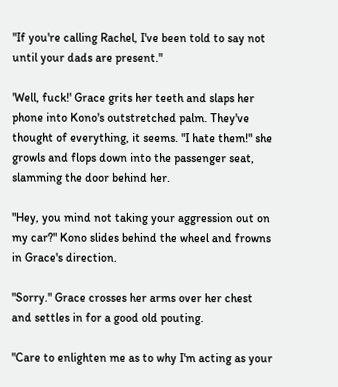"If you're calling Rachel, I've been told to say not until your dads are present."

'Well, fuck!' Grace grits her teeth and slaps her phone into Kono's outstretched palm. They've thought of everything, it seems. "I hate them!" she growls and flops down into the passenger seat, slamming the door behind her.

"Hey, you mind not taking your aggression out on my car?" Kono slides behind the wheel and frowns in Grace's direction.

"Sorry." Grace crosses her arms over her chest and settles in for a good old pouting.

"Care to enlighten me as to why I'm acting as your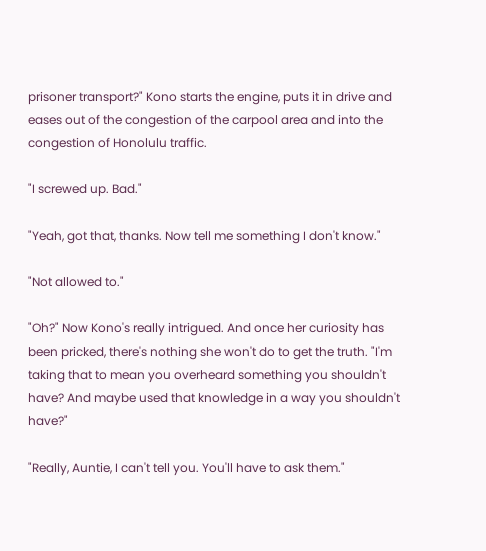prisoner transport?" Kono starts the engine, puts it in drive and eases out of the congestion of the carpool area and into the congestion of Honolulu traffic.

"I screwed up. Bad."

"Yeah, got that, thanks. Now tell me something I don't know."

"Not allowed to."

"Oh?" Now Kono's really intrigued. And once her curiosity has been pricked, there's nothing she won't do to get the truth. "I'm taking that to mean you overheard something you shouldn't have? And maybe used that knowledge in a way you shouldn't have?"

"Really, Auntie, I can't tell you. You'll have to ask them."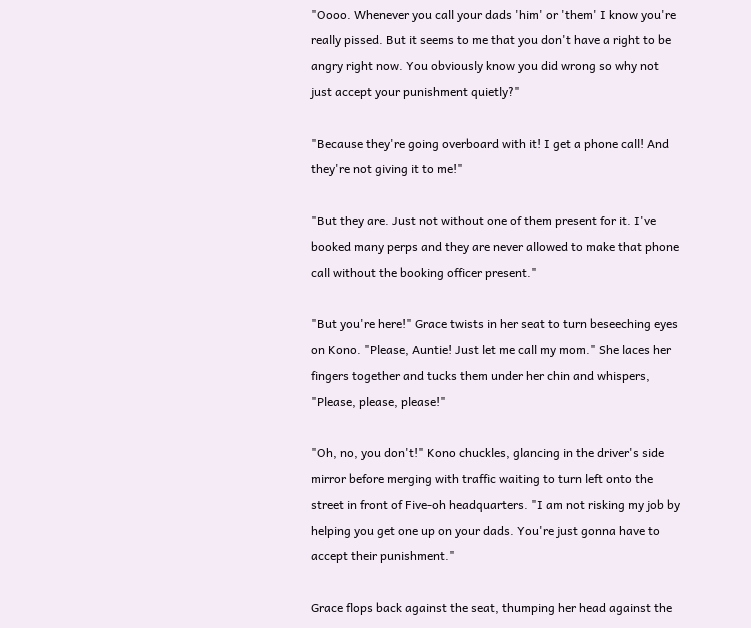"Oooo. Whenever you call your dads 'him' or 'them' I know you're really pissed. But it seems to me that you don't have a right to be angry right now. You obviously know you did wrong so why not just accept your punishment quietly?"

"Because they're going overboard with it! I get a phone call! And they're not giving it to me!"

"But they are. Just not without one of them present for it. I've booked many perps and they are never allowed to make that phone call without the booking officer present."

"But you're here!" Grace twists in her seat to turn beseeching eyes on Kono. "Please, Auntie! Just let me call my mom." She laces her fingers together and tucks them under her chin and whispers, "Please, please, please!"

"Oh, no, you don't!" Kono chuckles, glancing in the driver's side mirror before merging with traffic waiting to turn left onto the street in front of Five-oh headquarters. "I am not risking my job by helping you get one up on your dads. You're just gonna have to accept their punishment."

Grace flops back against the seat, thumping her head against the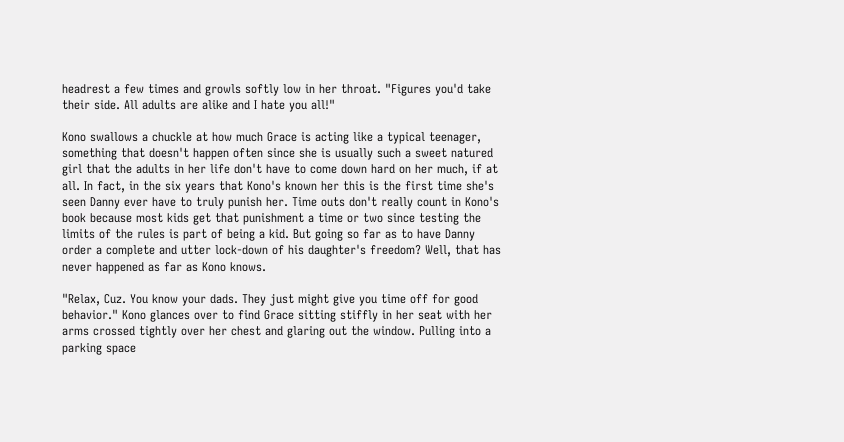headrest a few times and growls softly low in her throat. "Figures you'd take their side. All adults are alike and I hate you all!"

Kono swallows a chuckle at how much Grace is acting like a typical teenager, something that doesn't happen often since she is usually such a sweet natured girl that the adults in her life don't have to come down hard on her much, if at all. In fact, in the six years that Kono's known her this is the first time she's seen Danny ever have to truly punish her. Time outs don't really count in Kono's book because most kids get that punishment a time or two since testing the limits of the rules is part of being a kid. But going so far as to have Danny order a complete and utter lock-down of his daughter's freedom? Well, that has never happened as far as Kono knows.

"Relax, Cuz. You know your dads. They just might give you time off for good behavior." Kono glances over to find Grace sitting stiffly in her seat with her arms crossed tightly over her chest and glaring out the window. Pulling into a parking space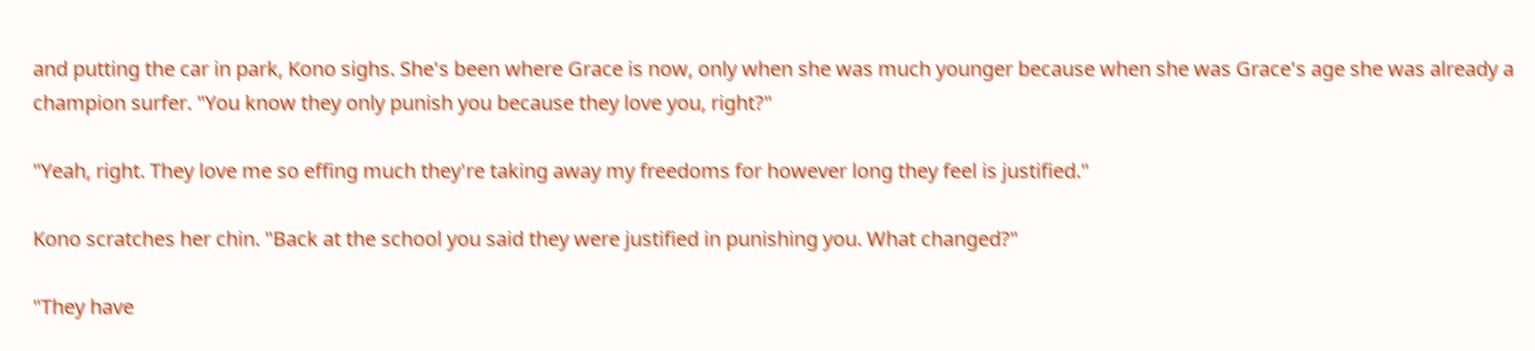and putting the car in park, Kono sighs. She's been where Grace is now, only when she was much younger because when she was Grace's age she was already a champion surfer. "You know they only punish you because they love you, right?"

"Yeah, right. They love me so effing much they're taking away my freedoms for however long they feel is justified."

Kono scratches her chin. "Back at the school you said they were justified in punishing you. What changed?"

"They have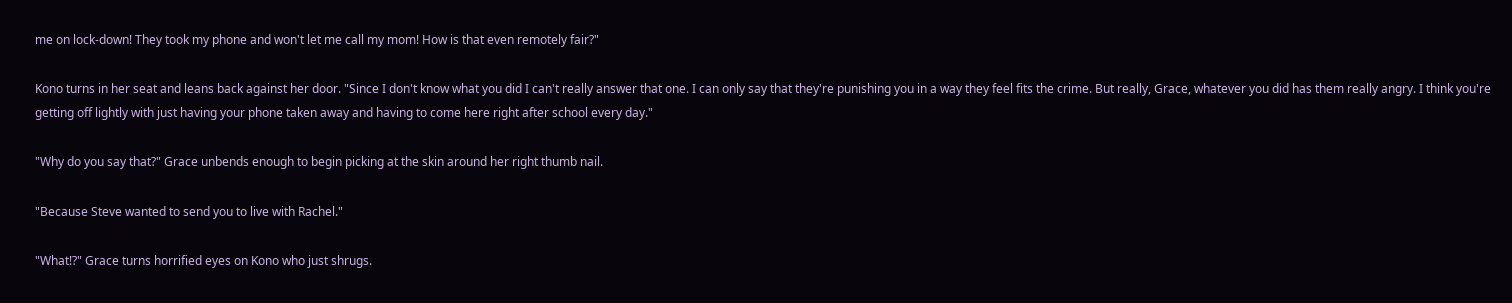me on lock-down! They took my phone and won't let me call my mom! How is that even remotely fair?"

Kono turns in her seat and leans back against her door. "Since I don't know what you did I can't really answer that one. I can only say that they're punishing you in a way they feel fits the crime. But really, Grace, whatever you did has them really angry. I think you're getting off lightly with just having your phone taken away and having to come here right after school every day."

"Why do you say that?" Grace unbends enough to begin picking at the skin around her right thumb nail.

"Because Steve wanted to send you to live with Rachel."

"What!?" Grace turns horrified eyes on Kono who just shrugs.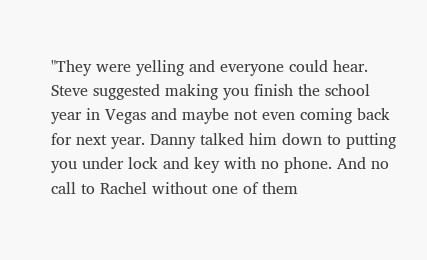"They were yelling and everyone could hear. Steve suggested making you finish the school year in Vegas and maybe not even coming back for next year. Danny talked him down to putting you under lock and key with no phone. And no call to Rachel without one of them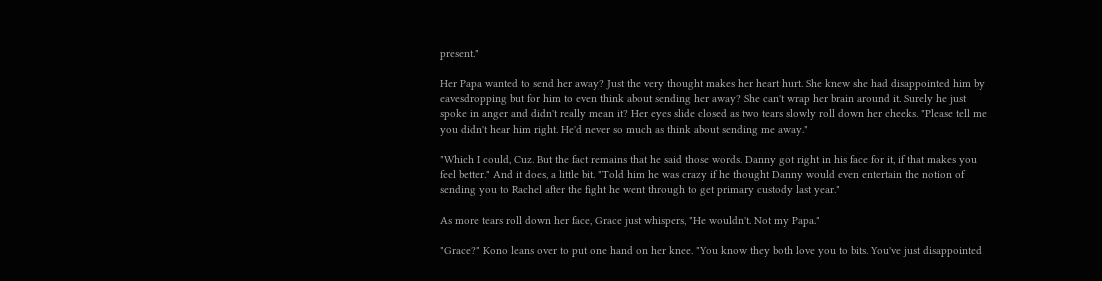present."

Her Papa wanted to send her away? Just the very thought makes her heart hurt. She knew she had disappointed him by eavesdropping but for him to even think about sending her away? She can't wrap her brain around it. Surely he just spoke in anger and didn't really mean it? Her eyes slide closed as two tears slowly roll down her cheeks. "Please tell me you didn't hear him right. He'd never so much as think about sending me away."

"Which I could, Cuz. But the fact remains that he said those words. Danny got right in his face for it, if that makes you feel better." And it does, a little bit. "Told him he was crazy if he thought Danny would even entertain the notion of sending you to Rachel after the fight he went through to get primary custody last year."

As more tears roll down her face, Grace just whispers, "He wouldn't. Not my Papa."

"Grace?" Kono leans over to put one hand on her knee. "You know they both love you to bits. You've just disappointed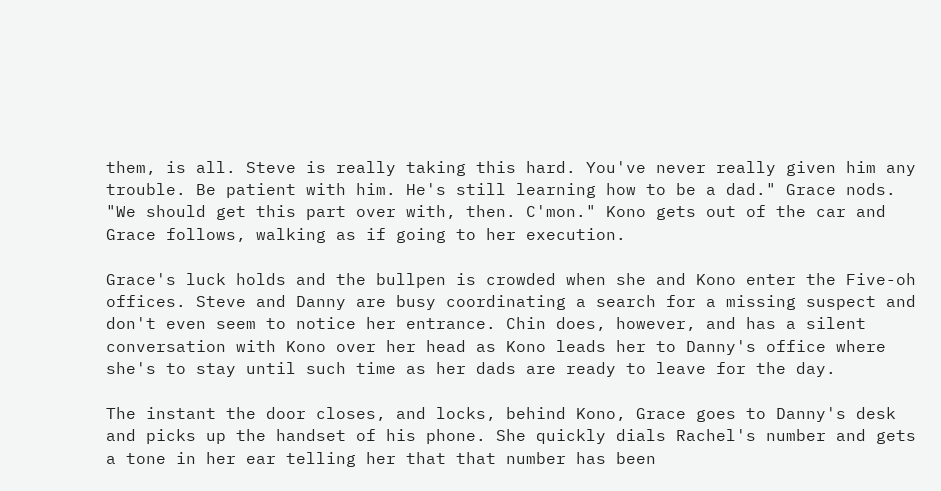them, is all. Steve is really taking this hard. You've never really given him any trouble. Be patient with him. He's still learning how to be a dad." Grace nods. "We should get this part over with, then. C'mon." Kono gets out of the car and Grace follows, walking as if going to her execution.

Grace's luck holds and the bullpen is crowded when she and Kono enter the Five-oh offices. Steve and Danny are busy coordinating a search for a missing suspect and don't even seem to notice her entrance. Chin does, however, and has a silent conversation with Kono over her head as Kono leads her to Danny's office where she's to stay until such time as her dads are ready to leave for the day.

The instant the door closes, and locks, behind Kono, Grace goes to Danny's desk and picks up the handset of his phone. She quickly dials Rachel's number and gets a tone in her ear telling her that that number has been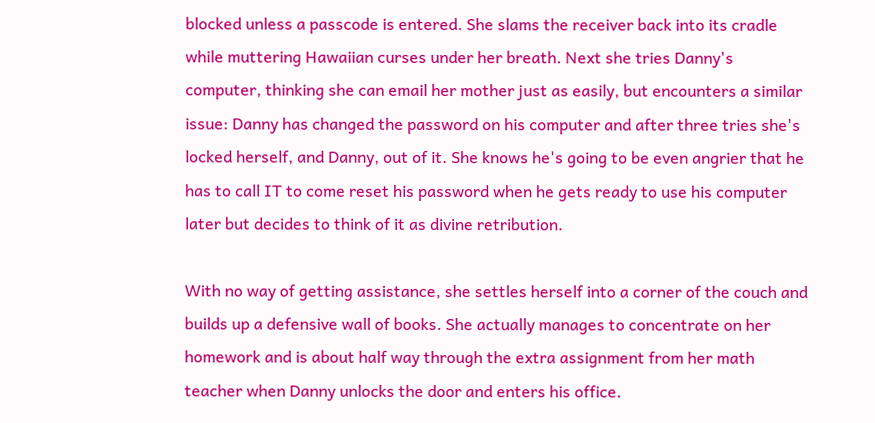blocked unless a passcode is entered. She slams the receiver back into its cradle while muttering Hawaiian curses under her breath. Next she tries Danny's computer, thinking she can email her mother just as easily, but encounters a similar issue: Danny has changed the password on his computer and after three tries she's locked herself, and Danny, out of it. She knows he's going to be even angrier that he has to call IT to come reset his password when he gets ready to use his computer later but decides to think of it as divine retribution.

With no way of getting assistance, she settles herself into a corner of the couch and builds up a defensive wall of books. She actually manages to concentrate on her homework and is about half way through the extra assignment from her math teacher when Danny unlocks the door and enters his office.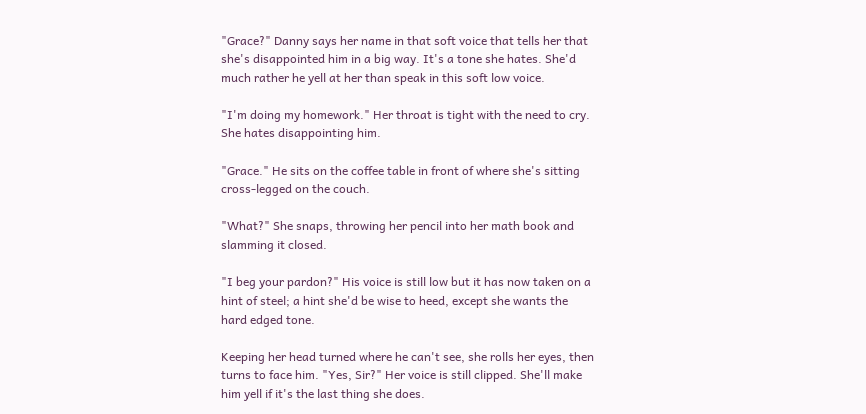"Grace?" Danny says her name in that soft voice that tells her that she's disappointed him in a big way. It's a tone she hates. She'd much rather he yell at her than speak in this soft low voice.

"I'm doing my homework." Her throat is tight with the need to cry. She hates disappointing him.

"Grace." He sits on the coffee table in front of where she's sitting cross-legged on the couch.

"What?" She snaps, throwing her pencil into her math book and slamming it closed.

"I beg your pardon?" His voice is still low but it has now taken on a hint of steel; a hint she'd be wise to heed, except she wants the hard edged tone.

Keeping her head turned where he can't see, she rolls her eyes, then turns to face him. "Yes, Sir?" Her voice is still clipped. She'll make him yell if it's the last thing she does.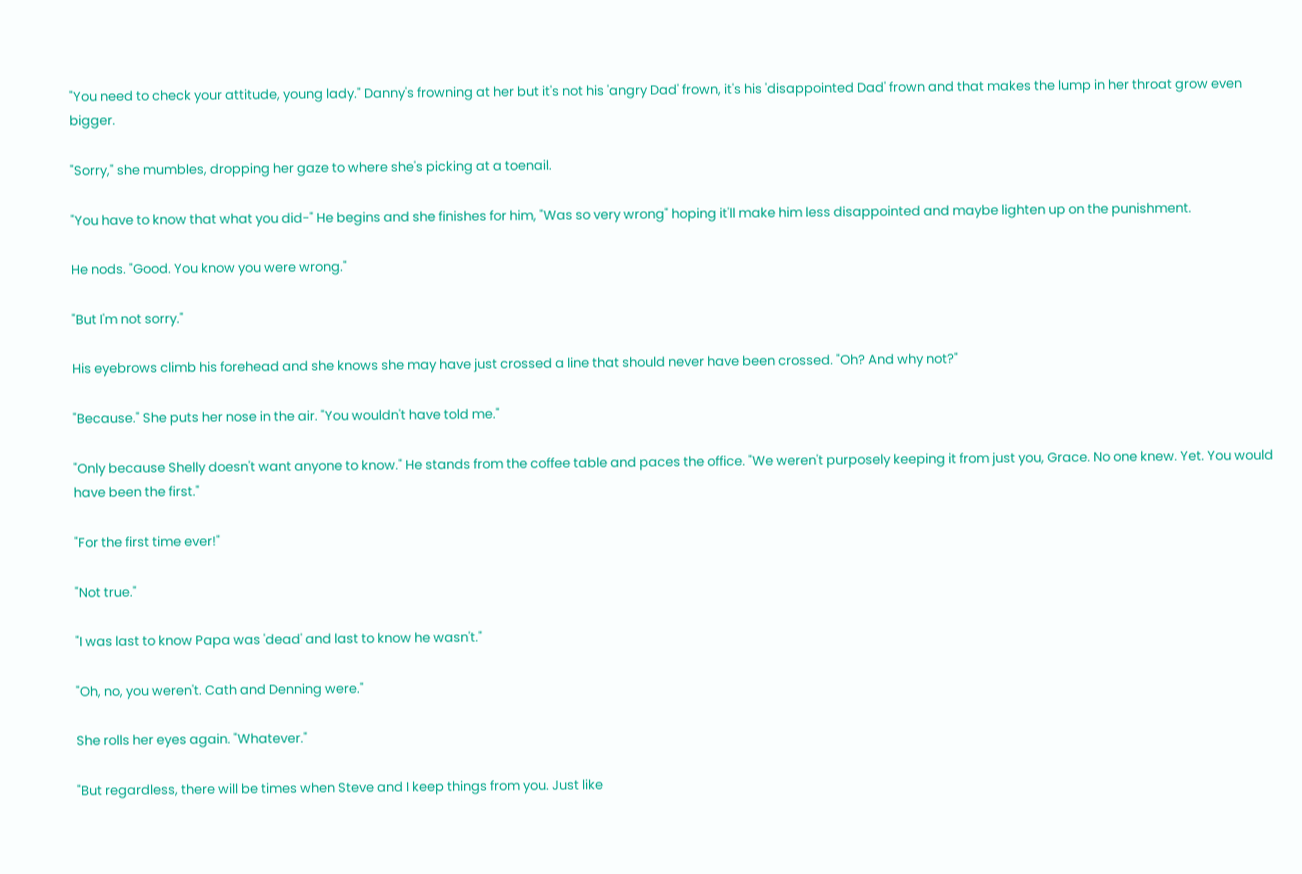"You need to check your attitude, young lady." Danny's frowning at her but it's not his 'angry Dad' frown, it's his 'disappointed Dad' frown and that makes the lump in her throat grow even bigger.

"Sorry," she mumbles, dropping her gaze to where she's picking at a toenail.

"You have to know that what you did-" He begins and she finishes for him, "Was so very wrong" hoping it'll make him less disappointed and maybe lighten up on the punishment.

He nods. "Good. You know you were wrong."

"But I'm not sorry."

His eyebrows climb his forehead and she knows she may have just crossed a line that should never have been crossed. "Oh? And why not?"

"Because." She puts her nose in the air. "You wouldn't have told me."

"Only because Shelly doesn't want anyone to know." He stands from the coffee table and paces the office. "We weren't purposely keeping it from just you, Grace. No one knew. Yet. You would have been the first."

"For the first time ever!"

"Not true."

"I was last to know Papa was 'dead' and last to know he wasn't."

"Oh, no, you weren't. Cath and Denning were."

She rolls her eyes again. "Whatever."

"But regardless, there will be times when Steve and I keep things from you. Just like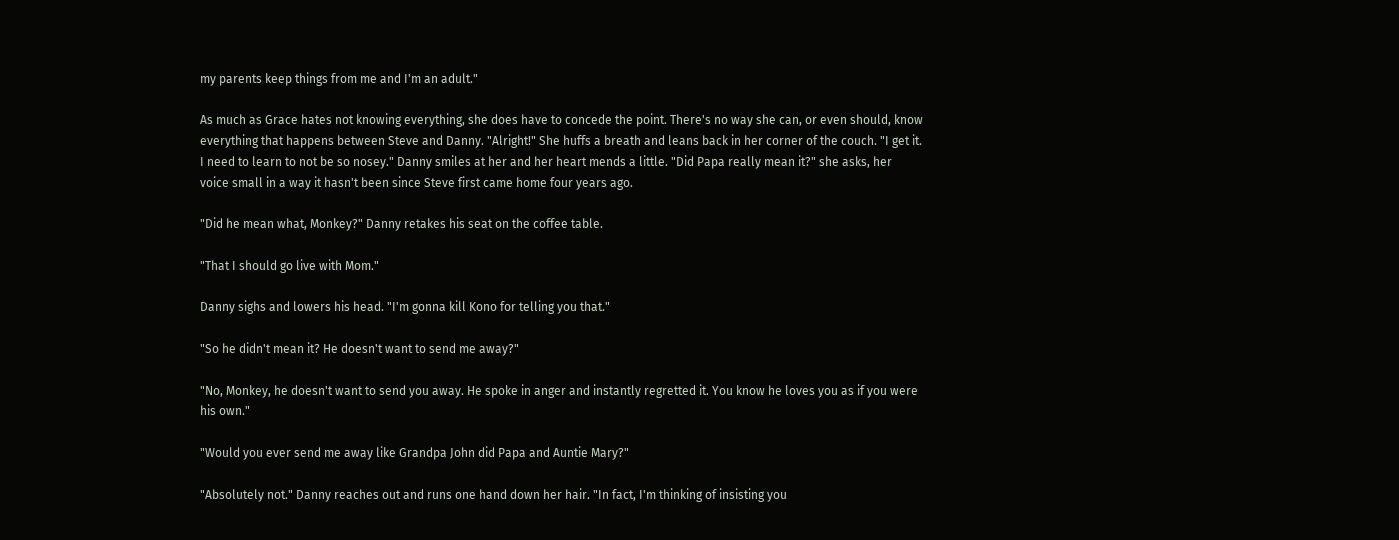my parents keep things from me and I'm an adult."

As much as Grace hates not knowing everything, she does have to concede the point. There's no way she can, or even should, know everything that happens between Steve and Danny. "Alright!" She huffs a breath and leans back in her corner of the couch. "I get it. I need to learn to not be so nosey." Danny smiles at her and her heart mends a little. "Did Papa really mean it?" she asks, her voice small in a way it hasn't been since Steve first came home four years ago.

"Did he mean what, Monkey?" Danny retakes his seat on the coffee table.

"That I should go live with Mom."

Danny sighs and lowers his head. "I'm gonna kill Kono for telling you that."

"So he didn't mean it? He doesn't want to send me away?"

"No, Monkey, he doesn't want to send you away. He spoke in anger and instantly regretted it. You know he loves you as if you were his own."

"Would you ever send me away like Grandpa John did Papa and Auntie Mary?"

"Absolutely not." Danny reaches out and runs one hand down her hair. "In fact, I'm thinking of insisting you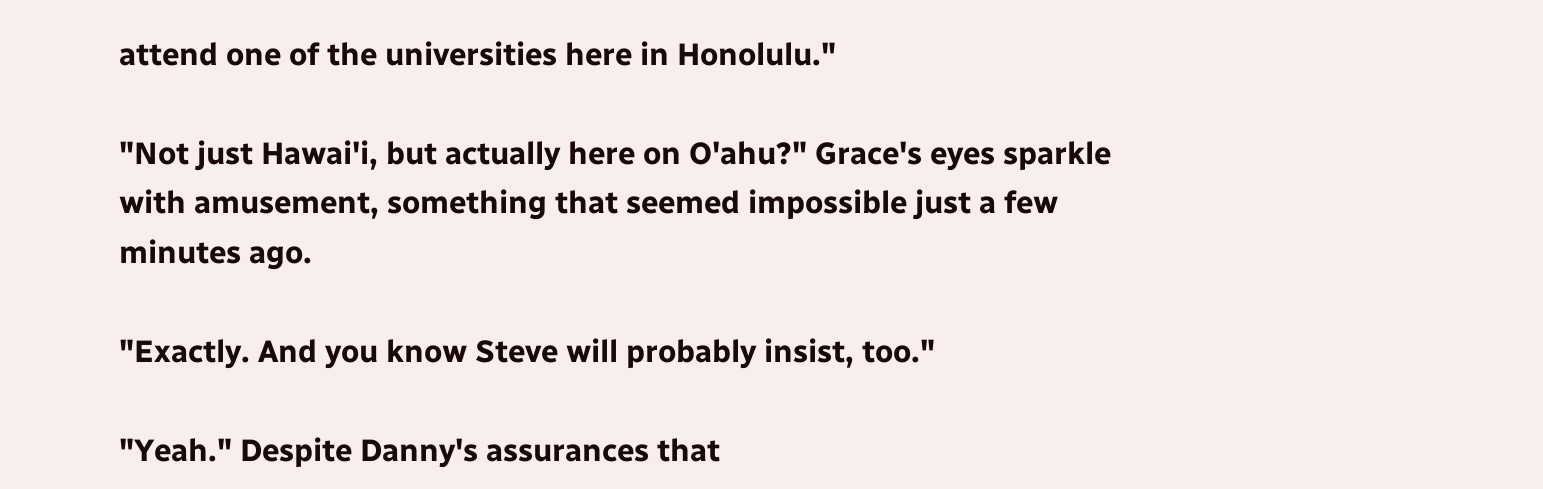attend one of the universities here in Honolulu."

"Not just Hawai'i, but actually here on O'ahu?" Grace's eyes sparkle with amusement, something that seemed impossible just a few minutes ago.

"Exactly. And you know Steve will probably insist, too."

"Yeah." Despite Danny's assurances that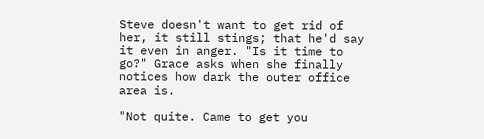Steve doesn't want to get rid of her, it still stings; that he'd say it even in anger. "Is it time to go?" Grace asks when she finally notices how dark the outer office area is.

"Not quite. Came to get you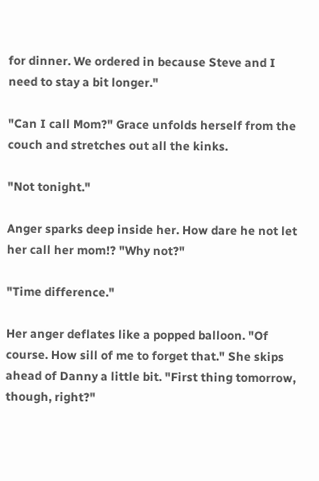for dinner. We ordered in because Steve and I need to stay a bit longer."

"Can I call Mom?" Grace unfolds herself from the couch and stretches out all the kinks.

"Not tonight."

Anger sparks deep inside her. How dare he not let her call her mom!? "Why not?"

"Time difference."

Her anger deflates like a popped balloon. "Of course. How sill of me to forget that." She skips ahead of Danny a little bit. "First thing tomorrow, though, right?"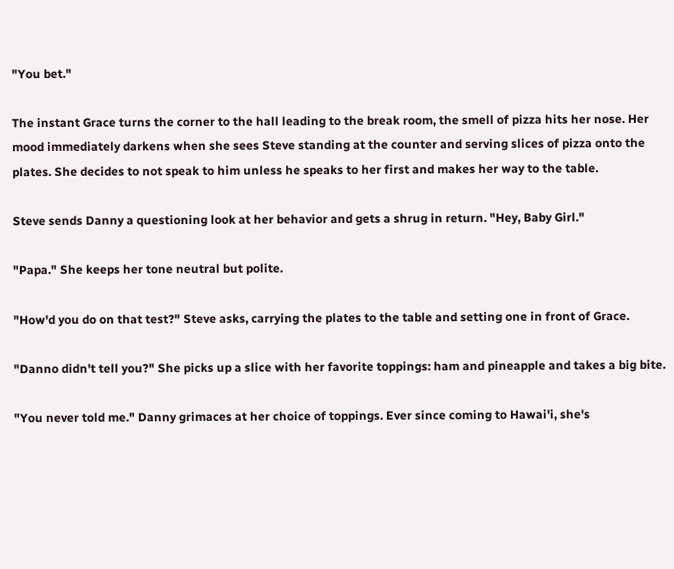"You bet."

The instant Grace turns the corner to the hall leading to the break room, the smell of pizza hits her nose. Her mood immediately darkens when she sees Steve standing at the counter and serving slices of pizza onto the plates. She decides to not speak to him unless he speaks to her first and makes her way to the table.

Steve sends Danny a questioning look at her behavior and gets a shrug in return. "Hey, Baby Girl."

"Papa." She keeps her tone neutral but polite.

"How'd you do on that test?" Steve asks, carrying the plates to the table and setting one in front of Grace.

"Danno didn't tell you?" She picks up a slice with her favorite toppings: ham and pineapple and takes a big bite.

"You never told me." Danny grimaces at her choice of toppings. Ever since coming to Hawai'i, she's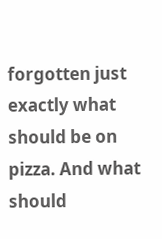forgotten just exactly what should be on pizza. And what should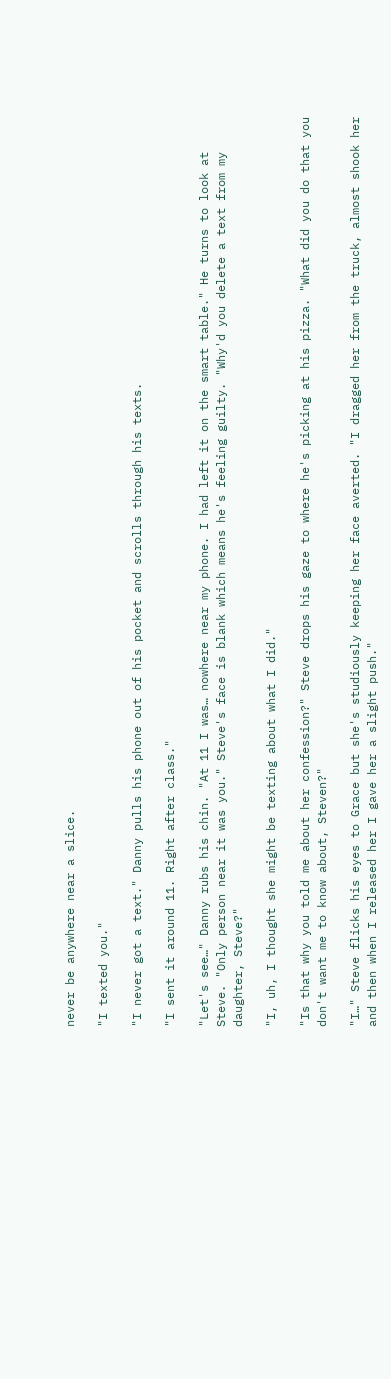never be anywhere near a slice.

"I texted you."

"I never got a text." Danny pulls his phone out of his pocket and scrolls through his texts.

"I sent it around 11. Right after class."

"Let's see…" Danny rubs his chin. "At 11 I was… nowhere near my phone. I had left it on the smart table." He turns to look at Steve. "Only person near it was you." Steve's face is blank which means he's feeling guilty. "Why'd you delete a text from my daughter, Steve?"

"I, uh, I thought she might be texting about what I did."

"Is that why you told me about her confession?" Steve drops his gaze to where he's picking at his pizza. "What did you do that you don't want me to know about, Steven?"

"I…" Steve flicks his eyes to Grace but she's studiously keeping her face averted. "I dragged her from the truck, almost shook her and then when I released her I gave her a slight push."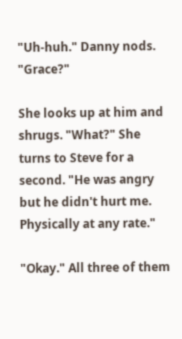"Uh-huh." Danny nods. "Grace?"

She looks up at him and shrugs. "What?" She turns to Steve for a second. "He was angry but he didn't hurt me. Physically at any rate."

"Okay." All three of them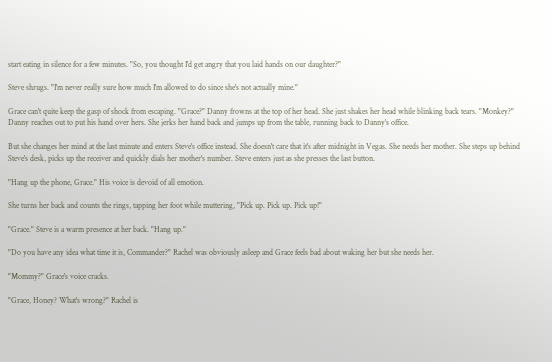start eating in silence for a few minutes. "So, you thought I'd get angry that you laid hands on our daughter?"

Steve shrugs. "I'm never really sure how much I'm allowed to do since she's not actually mine."

Grace can't quite keep the gasp of shock from escaping. "Grace?" Danny frowns at the top of her head. She just shakes her head while blinking back tears. "Monkey?" Danny reaches out to put his hand over hers. She jerks her hand back and jumps up from the table, running back to Danny's office.

But she changes her mind at the last minute and enters Steve's office instead. She doesn't care that it's after midnight in Vegas. She needs her mother. She steps up behind Steve's desk, picks up the receiver and quickly dials her mother's number. Steve enters just as she presses the last button.

"Hang up the phone, Grace." His voice is devoid of all emotion.

She turns her back and counts the rings, tapping her foot while muttering, "Pick up. Pick up. Pick up!"

"Grace." Steve is a warm presence at her back. "Hang up."

"Do you have any idea what time it is, Commander?" Rachel was obviously asleep and Grace feels bad about waking her but she needs her.

"Mommy?" Grace's voice cracks.

"Grace, Honey? What's wrong?" Rachel is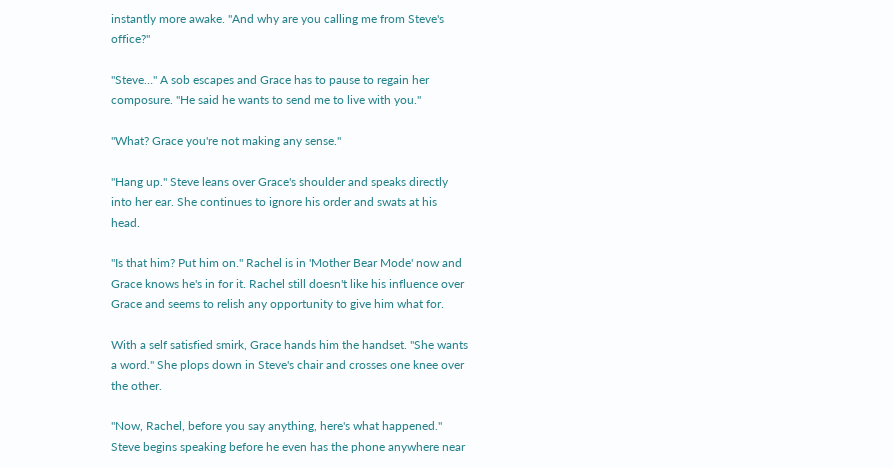instantly more awake. "And why are you calling me from Steve's office?"

"Steve…" A sob escapes and Grace has to pause to regain her composure. "He said he wants to send me to live with you."

"What? Grace you're not making any sense."

"Hang up." Steve leans over Grace's shoulder and speaks directly into her ear. She continues to ignore his order and swats at his head.

"Is that him? Put him on." Rachel is in 'Mother Bear Mode' now and Grace knows he's in for it. Rachel still doesn't like his influence over Grace and seems to relish any opportunity to give him what for.

With a self satisfied smirk, Grace hands him the handset. "She wants a word." She plops down in Steve's chair and crosses one knee over the other.

"Now, Rachel, before you say anything, here's what happened." Steve begins speaking before he even has the phone anywhere near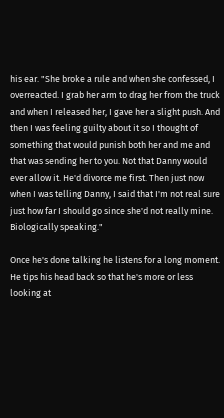his ear. "She broke a rule and when she confessed, I overreacted. I grab her arm to drag her from the truck and when I released her, I gave her a slight push. And then I was feeling guilty about it so I thought of something that would punish both her and me and that was sending her to you. Not that Danny would ever allow it. He'd divorce me first. Then just now when I was telling Danny, I said that I'm not real sure just how far I should go since she'd not really mine. Biologically speaking."

Once he's done talking he listens for a long moment. He tips his head back so that he's more or less looking at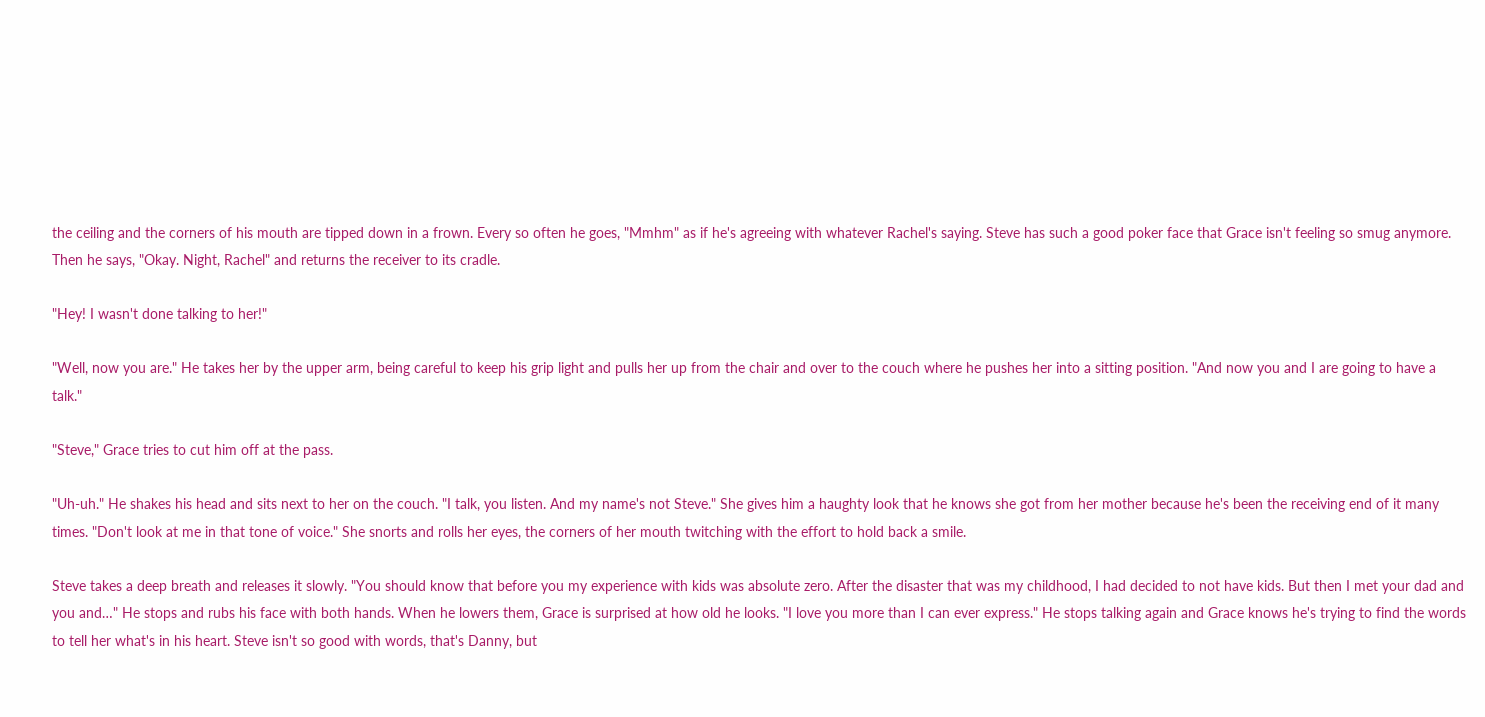the ceiling and the corners of his mouth are tipped down in a frown. Every so often he goes, "Mmhm" as if he's agreeing with whatever Rachel's saying. Steve has such a good poker face that Grace isn't feeling so smug anymore. Then he says, "Okay. Night, Rachel" and returns the receiver to its cradle.

"Hey! I wasn't done talking to her!"

"Well, now you are." He takes her by the upper arm, being careful to keep his grip light and pulls her up from the chair and over to the couch where he pushes her into a sitting position. "And now you and I are going to have a talk."

"Steve," Grace tries to cut him off at the pass.

"Uh-uh." He shakes his head and sits next to her on the couch. "I talk, you listen. And my name's not Steve." She gives him a haughty look that he knows she got from her mother because he's been the receiving end of it many times. "Don't look at me in that tone of voice." She snorts and rolls her eyes, the corners of her mouth twitching with the effort to hold back a smile.

Steve takes a deep breath and releases it slowly. "You should know that before you my experience with kids was absolute zero. After the disaster that was my childhood, I had decided to not have kids. But then I met your dad and you and…" He stops and rubs his face with both hands. When he lowers them, Grace is surprised at how old he looks. "I love you more than I can ever express." He stops talking again and Grace knows he's trying to find the words to tell her what's in his heart. Steve isn't so good with words, that's Danny, but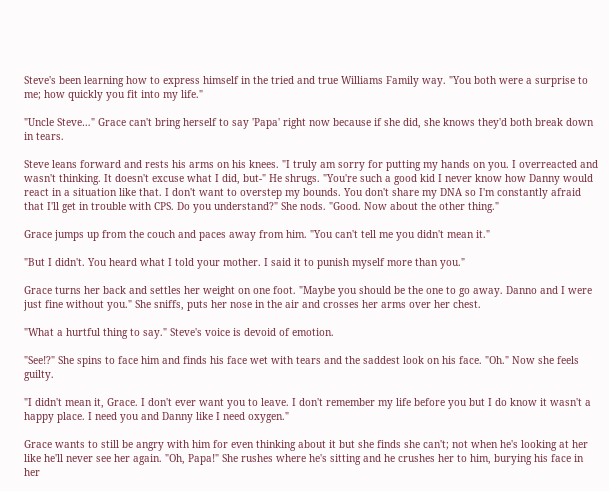Steve's been learning how to express himself in the tried and true Williams Family way. "You both were a surprise to me; how quickly you fit into my life."

"Uncle Steve…" Grace can't bring herself to say 'Papa' right now because if she did, she knows they'd both break down in tears.

Steve leans forward and rests his arms on his knees. "I truly am sorry for putting my hands on you. I overreacted and wasn't thinking. It doesn't excuse what I did, but-" He shrugs. "You're such a good kid I never know how Danny would react in a situation like that. I don't want to overstep my bounds. You don't share my DNA so I'm constantly afraid that I'll get in trouble with CPS. Do you understand?" She nods. "Good. Now about the other thing."

Grace jumps up from the couch and paces away from him. "You can't tell me you didn't mean it."

"But I didn't. You heard what I told your mother. I said it to punish myself more than you."

Grace turns her back and settles her weight on one foot. "Maybe you should be the one to go away. Danno and I were just fine without you." She sniffs, puts her nose in the air and crosses her arms over her chest.

"What a hurtful thing to say." Steve's voice is devoid of emotion.

"See!?" She spins to face him and finds his face wet with tears and the saddest look on his face. "Oh." Now she feels guilty.

"I didn't mean it, Grace. I don't ever want you to leave. I don't remember my life before you but I do know it wasn't a happy place. I need you and Danny like I need oxygen."

Grace wants to still be angry with him for even thinking about it but she finds she can't; not when he's looking at her like he'll never see her again. "Oh, Papa!" She rushes where he's sitting and he crushes her to him, burying his face in her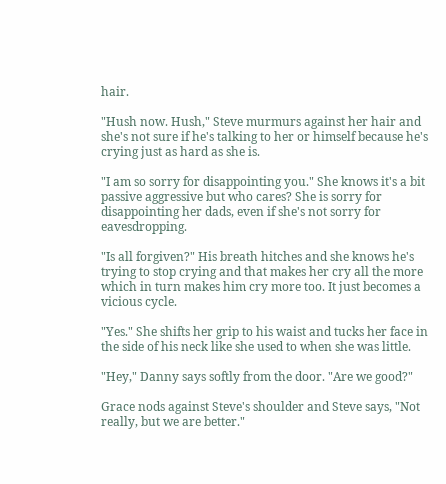hair.

"Hush now. Hush," Steve murmurs against her hair and she's not sure if he's talking to her or himself because he's crying just as hard as she is.

"I am so sorry for disappointing you." She knows it's a bit passive aggressive but who cares? She is sorry for disappointing her dads, even if she's not sorry for eavesdropping.

"Is all forgiven?" His breath hitches and she knows he's trying to stop crying and that makes her cry all the more which in turn makes him cry more too. It just becomes a vicious cycle.

"Yes." She shifts her grip to his waist and tucks her face in the side of his neck like she used to when she was little.

"Hey," Danny says softly from the door. "Are we good?"

Grace nods against Steve's shoulder and Steve says, "Not really, but we are better."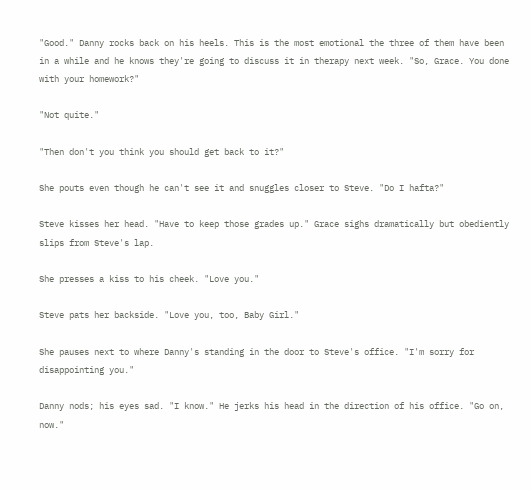"Good." Danny rocks back on his heels. This is the most emotional the three of them have been in a while and he knows they're going to discuss it in therapy next week. "So, Grace. You done with your homework?"

"Not quite."

"Then don't you think you should get back to it?"

She pouts even though he can't see it and snuggles closer to Steve. "Do I hafta?"

Steve kisses her head. "Have to keep those grades up." Grace sighs dramatically but obediently slips from Steve's lap.

She presses a kiss to his cheek. "Love you."

Steve pats her backside. "Love you, too, Baby Girl."

She pauses next to where Danny's standing in the door to Steve's office. "I'm sorry for disappointing you."

Danny nods; his eyes sad. "I know." He jerks his head in the direction of his office. "Go on, now."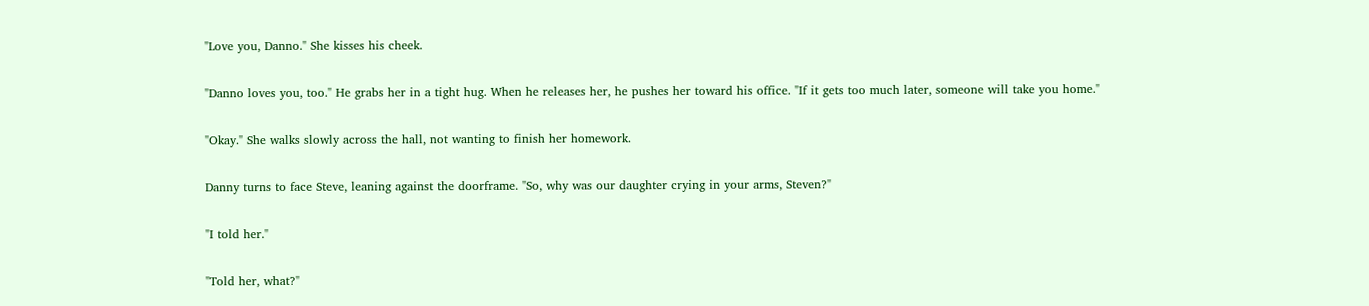"Love you, Danno." She kisses his cheek.

"Danno loves you, too." He grabs her in a tight hug. When he releases her, he pushes her toward his office. "If it gets too much later, someone will take you home."

"Okay." She walks slowly across the hall, not wanting to finish her homework.

Danny turns to face Steve, leaning against the doorframe. "So, why was our daughter crying in your arms, Steven?"

"I told her."

"Told her, what?"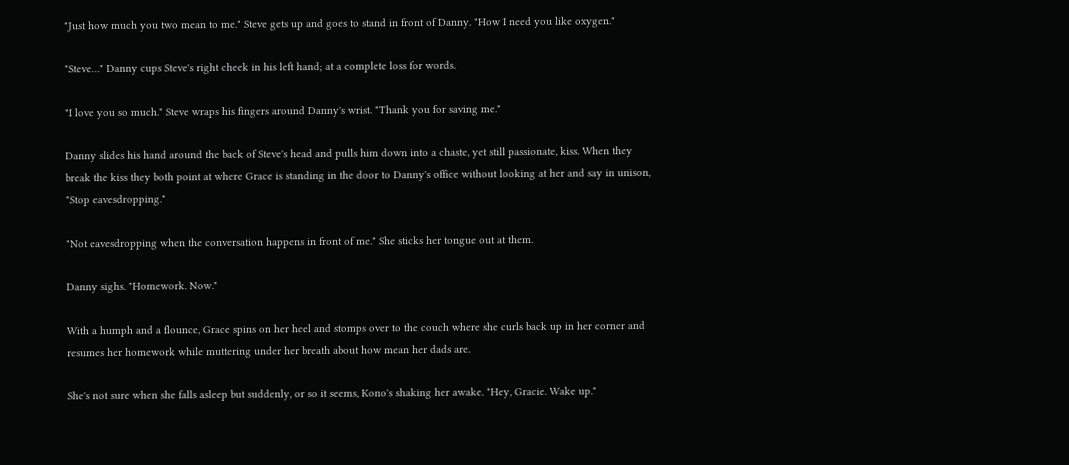"Just how much you two mean to me." Steve gets up and goes to stand in front of Danny. "How I need you like oxygen."

"Steve…" Danny cups Steve's right cheek in his left hand; at a complete loss for words.

"I love you so much." Steve wraps his fingers around Danny's wrist. "Thank you for saving me."

Danny slides his hand around the back of Steve's head and pulls him down into a chaste, yet still passionate, kiss. When they break the kiss they both point at where Grace is standing in the door to Danny's office without looking at her and say in unison, "Stop eavesdropping."

"Not eavesdropping when the conversation happens in front of me." She sticks her tongue out at them.

Danny sighs. "Homework. Now."

With a humph and a flounce, Grace spins on her heel and stomps over to the couch where she curls back up in her corner and resumes her homework while muttering under her breath about how mean her dads are.

She's not sure when she falls asleep but suddenly, or so it seems, Kono's shaking her awake. "Hey, Gracie. Wake up."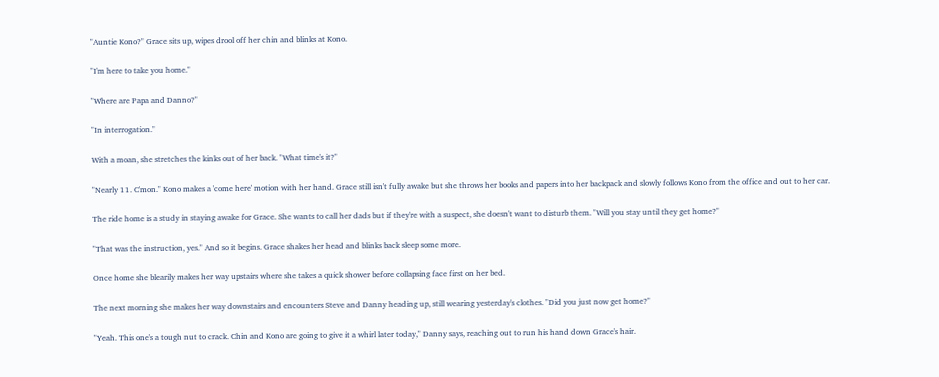"Auntie Kono?" Grace sits up, wipes drool off her chin and blinks at Kono.

"I'm here to take you home."

"Where are Papa and Danno?"

"In interrogation."

With a moan, she stretches the kinks out of her back. "What time's it?"

"Nearly 11. C'mon." Kono makes a 'come here' motion with her hand. Grace still isn't fully awake but she throws her books and papers into her backpack and slowly follows Kono from the office and out to her car.

The ride home is a study in staying awake for Grace. She wants to call her dads but if they're with a suspect, she doesn't want to disturb them. "Will you stay until they get home?"

"That was the instruction, yes." And so it begins. Grace shakes her head and blinks back sleep some more.

Once home she blearily makes her way upstairs where she takes a quick shower before collapsing face first on her bed.

The next morning she makes her way downstairs and encounters Steve and Danny heading up, still wearing yesterday's clothes. "Did you just now get home?"

"Yeah. This one's a tough nut to crack. Chin and Kono are going to give it a whirl later today," Danny says, reaching out to run his hand down Grace's hair.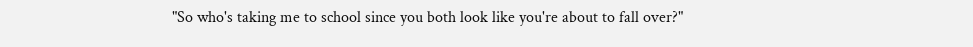"So who's taking me to school since you both look like you're about to fall over?"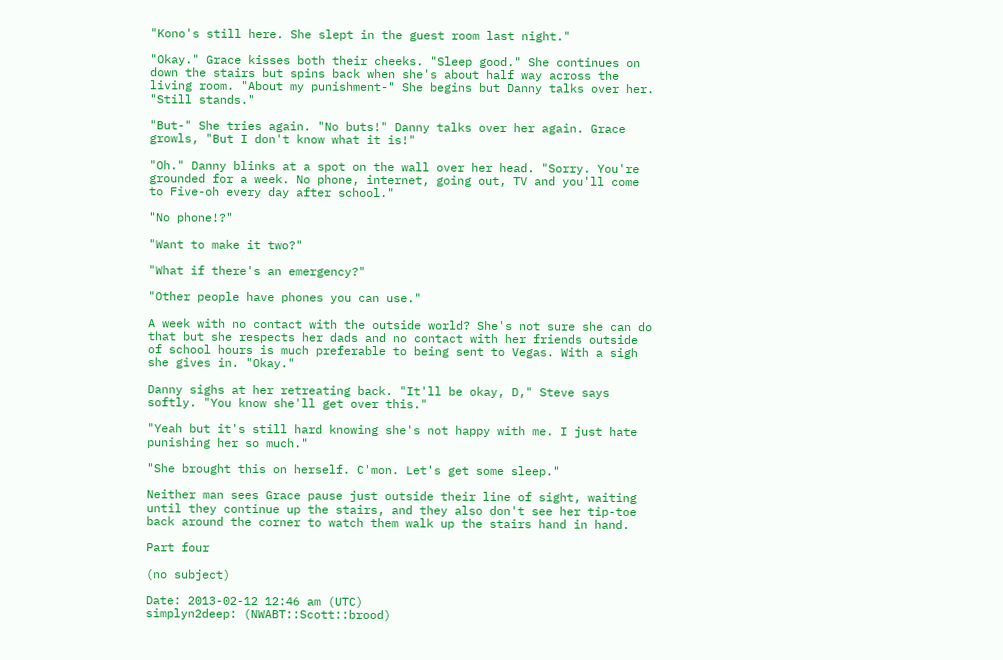"Kono's still here. She slept in the guest room last night."

"Okay." Grace kisses both their cheeks. "Sleep good." She continues on down the stairs but spins back when she's about half way across the living room. "About my punishment-" She begins but Danny talks over her. "Still stands."

"But-" She tries again. "No buts!" Danny talks over her again. Grace growls, "But I don't know what it is!"

"Oh." Danny blinks at a spot on the wall over her head. "Sorry. You're grounded for a week. No phone, internet, going out, TV and you'll come to Five-oh every day after school."

"No phone!?"

"Want to make it two?"

"What if there's an emergency?"

"Other people have phones you can use."

A week with no contact with the outside world? She's not sure she can do that but she respects her dads and no contact with her friends outside of school hours is much preferable to being sent to Vegas. With a sigh she gives in. "Okay."

Danny sighs at her retreating back. "It'll be okay, D," Steve says softly. "You know she'll get over this."

"Yeah but it's still hard knowing she's not happy with me. I just hate punishing her so much."

"She brought this on herself. C'mon. Let's get some sleep."

Neither man sees Grace pause just outside their line of sight, waiting until they continue up the stairs, and they also don't see her tip-toe back around the corner to watch them walk up the stairs hand in hand.

Part four

(no subject)

Date: 2013-02-12 12:46 am (UTC)
simplyn2deep: (NWABT::Scott::brood)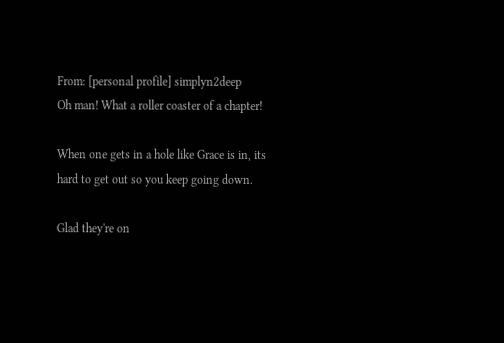From: [personal profile] simplyn2deep
Oh man! What a roller coaster of a chapter!

When one gets in a hole like Grace is in, its hard to get out so you keep going down.

Glad they're on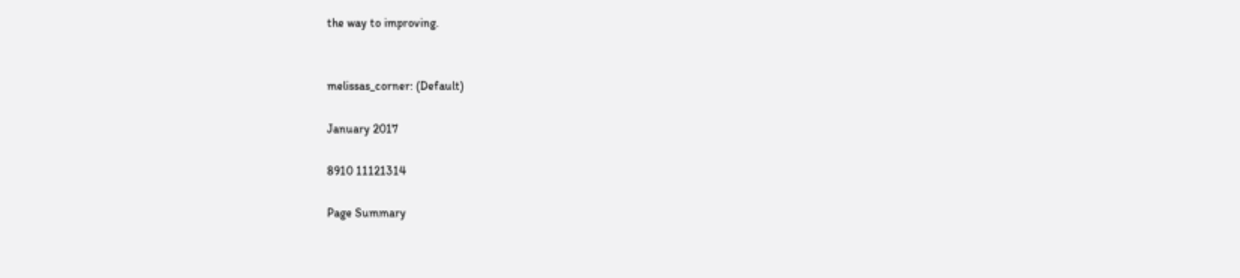the way to improving.


melissas_corner: (Default)

January 2017

8910 11121314

Page Summary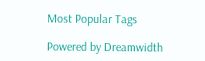Most Popular Tags

Powered by Dreamwidth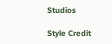Studios

Style Credit